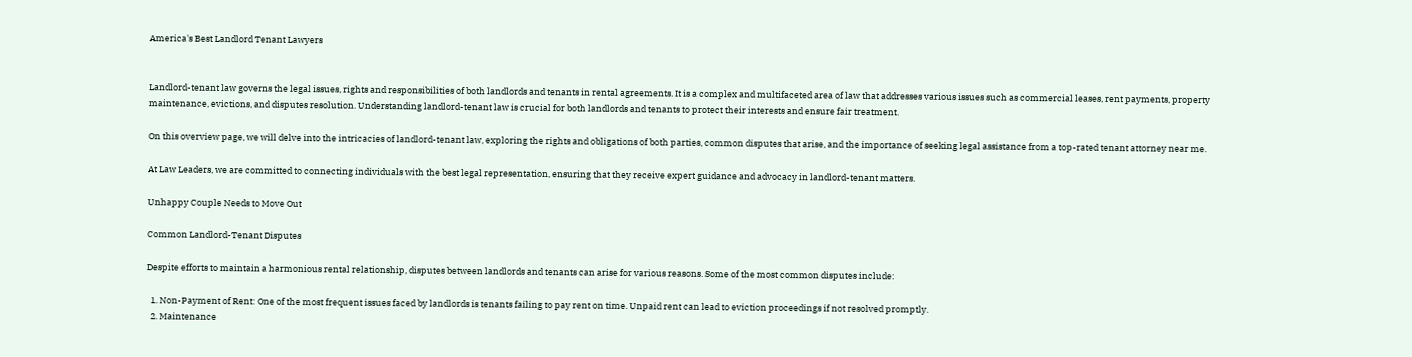America's Best Landlord Tenant Lawyers


Landlord-tenant law governs the legal issues, rights and responsibilities of both landlords and tenants in rental agreements. It is a complex and multifaceted area of law that addresses various issues such as commercial leases, rent payments, property maintenance, evictions, and disputes resolution. Understanding landlord-tenant law is crucial for both landlords and tenants to protect their interests and ensure fair treatment.

On this overview page, we will delve into the intricacies of landlord-tenant law, exploring the rights and obligations of both parties, common disputes that arise, and the importance of seeking legal assistance from a top-rated tenant attorney near me.

At Law Leaders, we are committed to connecting individuals with the best legal representation, ensuring that they receive expert guidance and advocacy in landlord-tenant matters.

Unhappy Couple Needs to Move Out

Common Landlord-Tenant Disputes

Despite efforts to maintain a harmonious rental relationship, disputes between landlords and tenants can arise for various reasons. Some of the most common disputes include:

  1. Non-Payment of Rent: One of the most frequent issues faced by landlords is tenants failing to pay rent on time. Unpaid rent can lead to eviction proceedings if not resolved promptly.
  2. Maintenance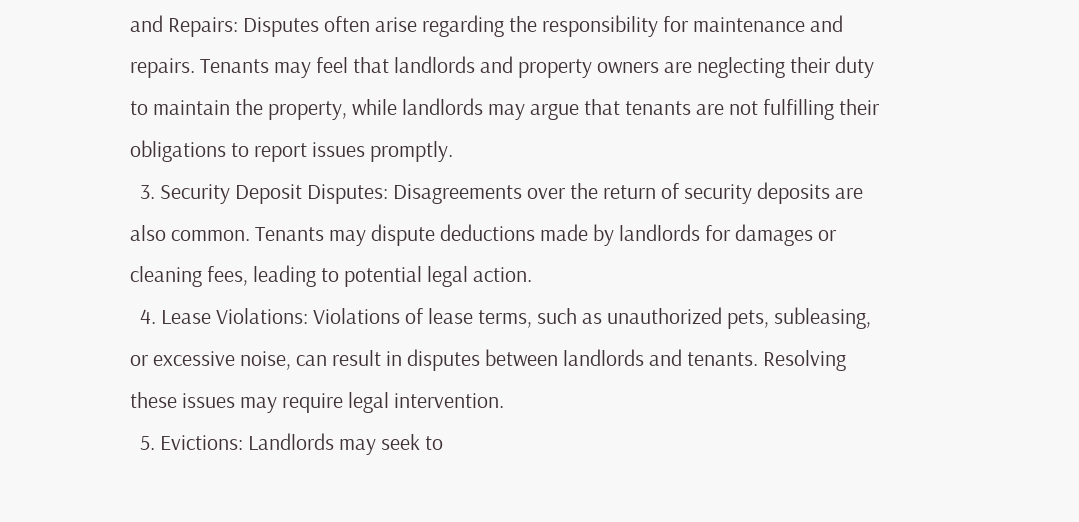and Repairs: Disputes often arise regarding the responsibility for maintenance and repairs. Tenants may feel that landlords and property owners are neglecting their duty to maintain the property, while landlords may argue that tenants are not fulfilling their obligations to report issues promptly.
  3. Security Deposit Disputes: Disagreements over the return of security deposits are also common. Tenants may dispute deductions made by landlords for damages or cleaning fees, leading to potential legal action.
  4. Lease Violations: Violations of lease terms, such as unauthorized pets, subleasing, or excessive noise, can result in disputes between landlords and tenants. Resolving these issues may require legal intervention.
  5. Evictions: Landlords may seek to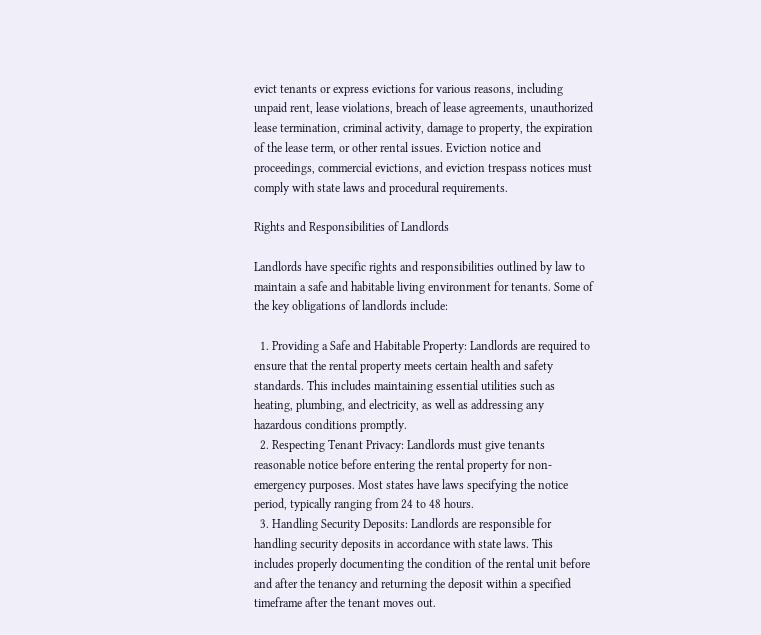evict tenants or express evictions for various reasons, including unpaid rent, lease violations, breach of lease agreements, unauthorized lease termination, criminal activity, damage to property, the expiration of the lease term, or other rental issues. Eviction notice and proceedings, commercial evictions, and eviction trespass notices must comply with state laws and procedural requirements.

Rights and Responsibilities of Landlords

Landlords have specific rights and responsibilities outlined by law to maintain a safe and habitable living environment for tenants. Some of the key obligations of landlords include:

  1. Providing a Safe and Habitable Property: Landlords are required to ensure that the rental property meets certain health and safety standards. This includes maintaining essential utilities such as heating, plumbing, and electricity, as well as addressing any hazardous conditions promptly.
  2. Respecting Tenant Privacy: Landlords must give tenants reasonable notice before entering the rental property for non-emergency purposes. Most states have laws specifying the notice period, typically ranging from 24 to 48 hours.
  3. Handling Security Deposits: Landlords are responsible for handling security deposits in accordance with state laws. This includes properly documenting the condition of the rental unit before and after the tenancy and returning the deposit within a specified timeframe after the tenant moves out.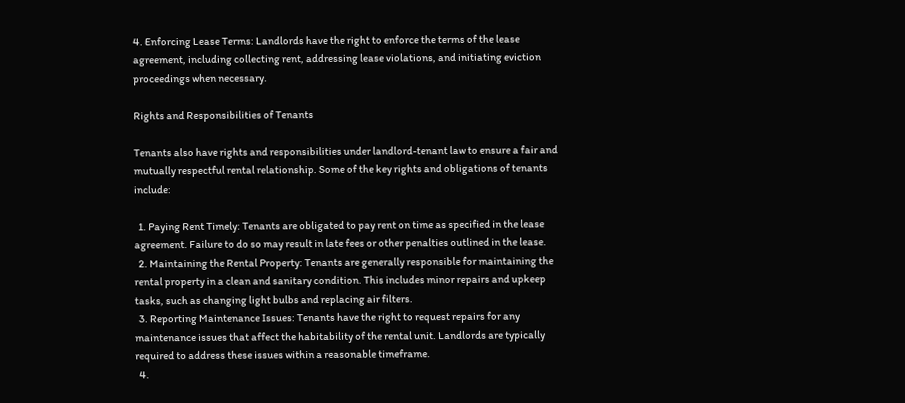4. Enforcing Lease Terms: Landlords have the right to enforce the terms of the lease agreement, including collecting rent, addressing lease violations, and initiating eviction proceedings when necessary.

Rights and Responsibilities of Tenants

Tenants also have rights and responsibilities under landlord-tenant law to ensure a fair and mutually respectful rental relationship. Some of the key rights and obligations of tenants include:

  1. Paying Rent Timely: Tenants are obligated to pay rent on time as specified in the lease agreement. Failure to do so may result in late fees or other penalties outlined in the lease.
  2. Maintaining the Rental Property: Tenants are generally responsible for maintaining the rental property in a clean and sanitary condition. This includes minor repairs and upkeep tasks, such as changing light bulbs and replacing air filters.
  3. Reporting Maintenance Issues: Tenants have the right to request repairs for any maintenance issues that affect the habitability of the rental unit. Landlords are typically required to address these issues within a reasonable timeframe.
  4.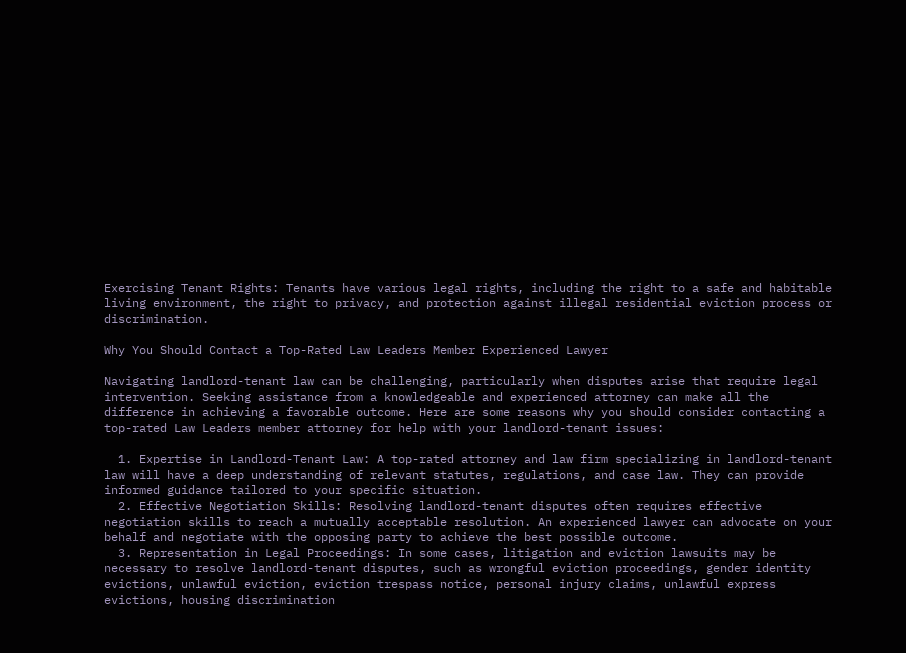Exercising Tenant Rights: Tenants have various legal rights, including the right to a safe and habitable living environment, the right to privacy, and protection against illegal residential eviction process or discrimination.

Why You Should Contact a Top-Rated Law Leaders Member Experienced Lawyer

Navigating landlord-tenant law can be challenging, particularly when disputes arise that require legal intervention. Seeking assistance from a knowledgeable and experienced attorney can make all the difference in achieving a favorable outcome. Here are some reasons why you should consider contacting a top-rated Law Leaders member attorney for help with your landlord-tenant issues:

  1. Expertise in Landlord-Tenant Law: A top-rated attorney and law firm specializing in landlord-tenant law will have a deep understanding of relevant statutes, regulations, and case law. They can provide informed guidance tailored to your specific situation.
  2. Effective Negotiation Skills: Resolving landlord-tenant disputes often requires effective negotiation skills to reach a mutually acceptable resolution. An experienced lawyer can advocate on your behalf and negotiate with the opposing party to achieve the best possible outcome.
  3. Representation in Legal Proceedings: In some cases, litigation and eviction lawsuits may be necessary to resolve landlord-tenant disputes, such as wrongful eviction proceedings, gender identity evictions, unlawful eviction, eviction trespass notice, personal injury claims, unlawful express evictions, housing discrimination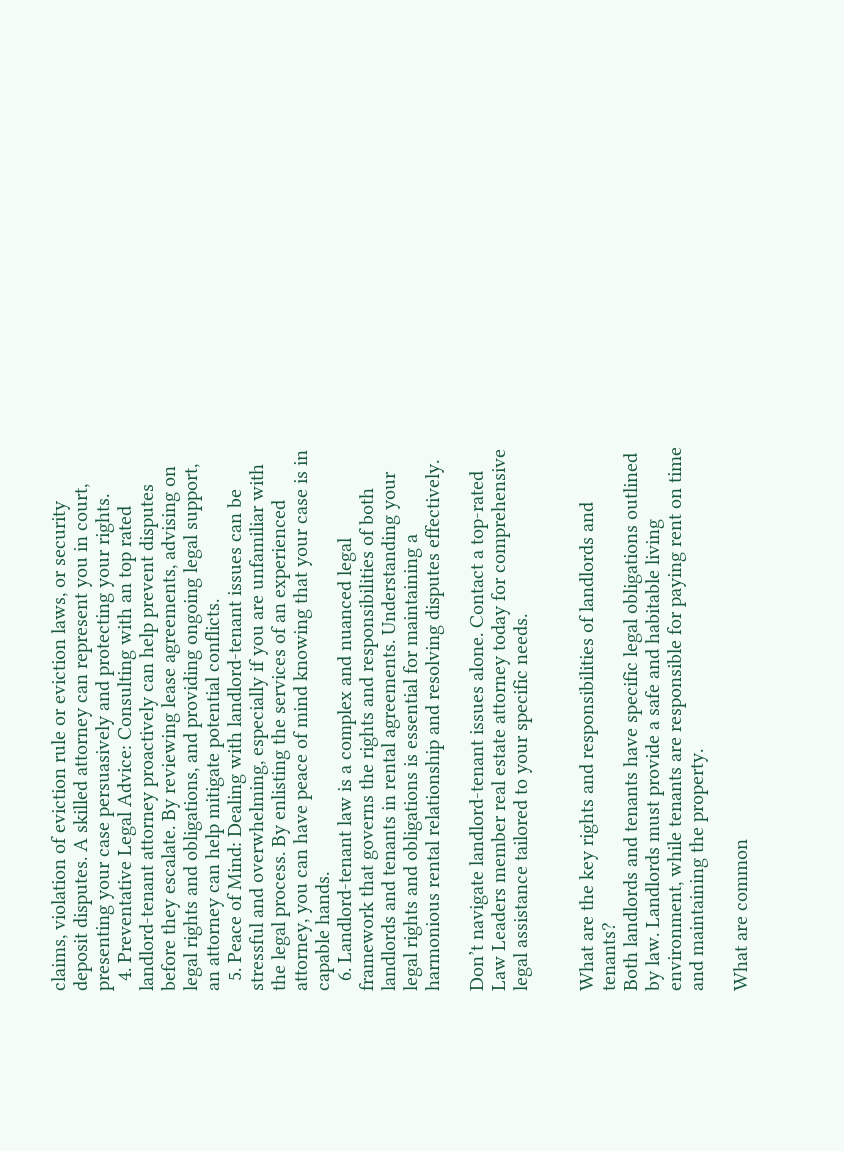claims, violation of eviction rule or eviction laws, or security deposit disputes. A skilled attorney can represent you in court, presenting your case persuasively and protecting your rights.
  4. Preventative Legal Advice: Consulting with an top rated landlord-tenant attorney proactively can help prevent disputes before they escalate. By reviewing lease agreements, advising on legal rights and obligations, and providing ongoing legal support, an attorney can help mitigate potential conflicts.
  5. Peace of Mind: Dealing with landlord-tenant issues can be stressful and overwhelming, especially if you are unfamiliar with the legal process. By enlisting the services of an experienced attorney, you can have peace of mind knowing that your case is in capable hands.
  6. Landlord-tenant law is a complex and nuanced legal framework that governs the rights and responsibilities of both landlords and tenants in rental agreements. Understanding your legal rights and obligations is essential for maintaining a harmonious rental relationship and resolving disputes effectively.

Don’t navigate landlord-tenant issues alone. Contact a top-rated Law Leaders member real estate attorney today for comprehensive legal assistance tailored to your specific needs.


What are the key rights and responsibilities of landlords and tenants?
Both landlords and tenants have specific legal obligations outlined by law. Landlords must provide a safe and habitable living environment, while tenants are responsible for paying rent on time and maintaining the property.

What are common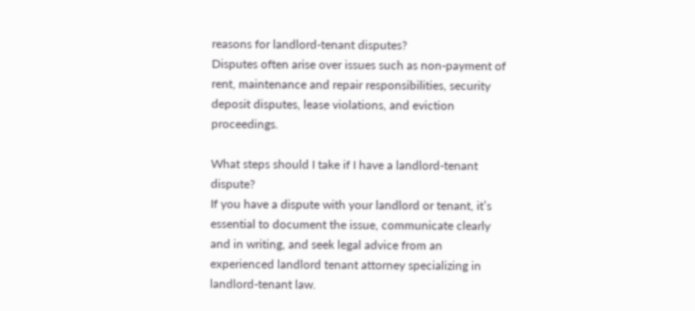reasons for landlord-tenant disputes?
Disputes often arise over issues such as non-payment of rent, maintenance and repair responsibilities, security deposit disputes, lease violations, and eviction proceedings.

What steps should I take if I have a landlord-tenant dispute?
If you have a dispute with your landlord or tenant, it’s essential to document the issue, communicate clearly and in writing, and seek legal advice from an experienced landlord tenant attorney specializing in landlord-tenant law.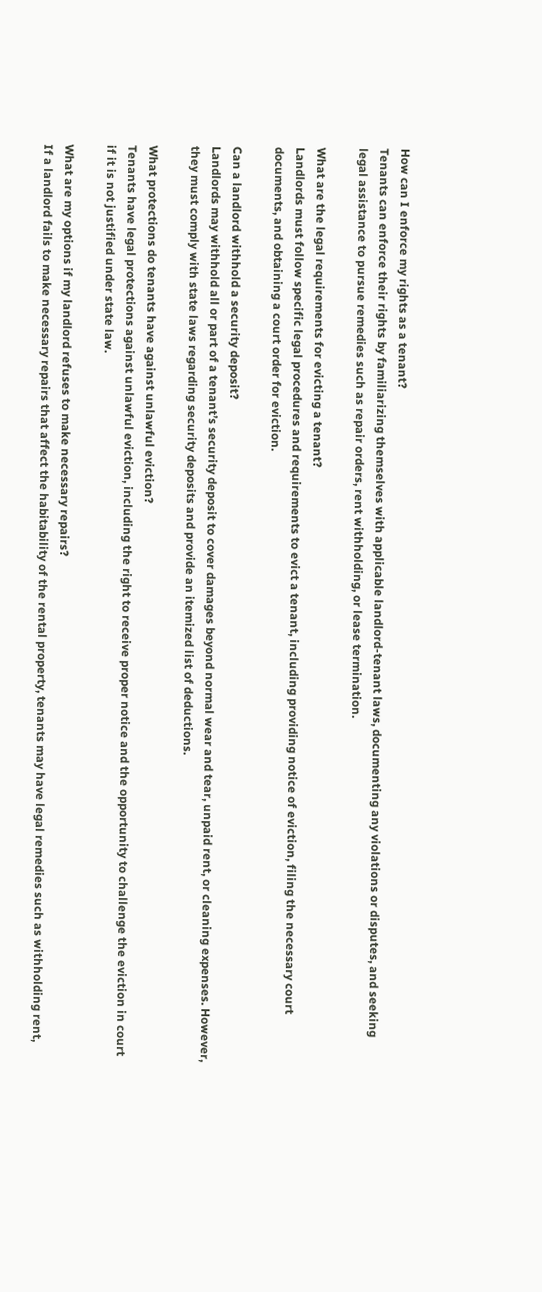How can I enforce my rights as a tenant?
Tenants can enforce their rights by familiarizing themselves with applicable landlord-tenant laws, documenting any violations or disputes, and seeking legal assistance to pursue remedies such as repair orders, rent withholding, or lease termination.

What are the legal requirements for evicting a tenant?
Landlords must follow specific legal procedures and requirements to evict a tenant, including providing notice of eviction, filing the necessary court documents, and obtaining a court order for eviction.

Can a landlord withhold a security deposit?
Landlords may withhold all or part of a tenant’s security deposit to cover damages beyond normal wear and tear, unpaid rent, or cleaning expenses. However, they must comply with state laws regarding security deposits and provide an itemized list of deductions.

What protections do tenants have against unlawful eviction?
Tenants have legal protections against unlawful eviction, including the right to receive proper notice and the opportunity to challenge the eviction in court if it is not justified under state law.

What are my options if my landlord refuses to make necessary repairs?
If a landlord fails to make necessary repairs that affect the habitability of the rental property, tenants may have legal remedies such as withholding rent,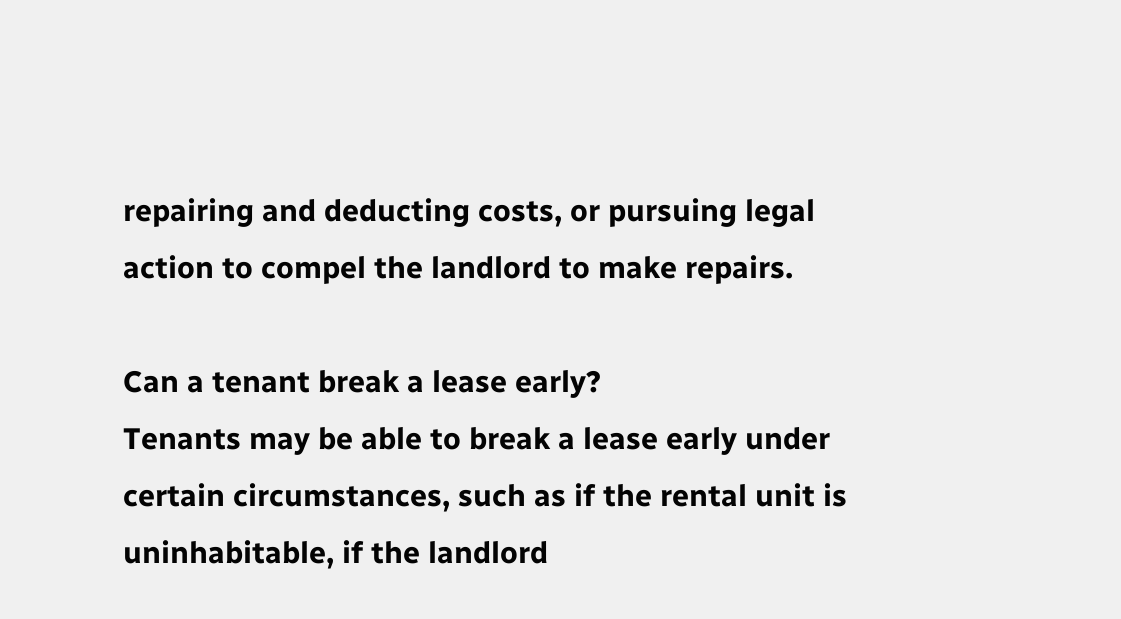repairing and deducting costs, or pursuing legal action to compel the landlord to make repairs.

Can a tenant break a lease early?
Tenants may be able to break a lease early under certain circumstances, such as if the rental unit is uninhabitable, if the landlord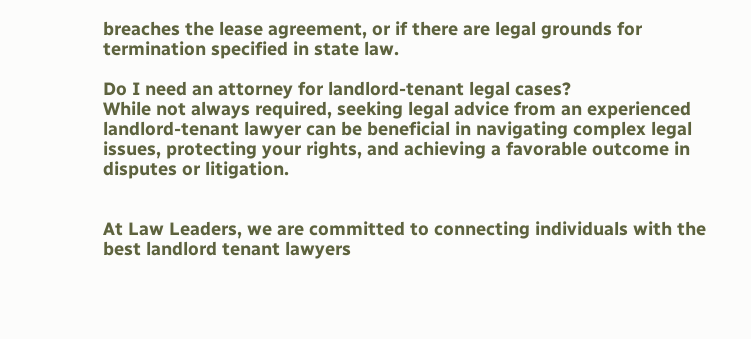breaches the lease agreement, or if there are legal grounds for termination specified in state law.

Do I need an attorney for landlord-tenant legal cases?
While not always required, seeking legal advice from an experienced landlord-tenant lawyer can be beneficial in navigating complex legal issues, protecting your rights, and achieving a favorable outcome in disputes or litigation.


At Law Leaders, we are committed to connecting individuals with the best landlord tenant lawyers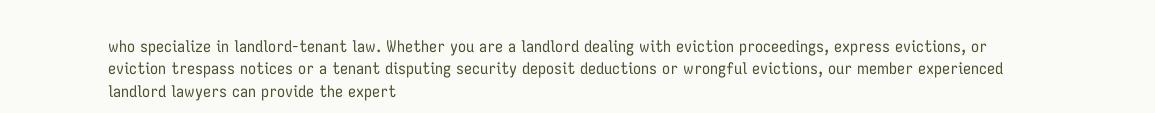who specialize in landlord-tenant law. Whether you are a landlord dealing with eviction proceedings, express evictions, or eviction trespass notices or a tenant disputing security deposit deductions or wrongful evictions, our member experienced landlord lawyers can provide the expert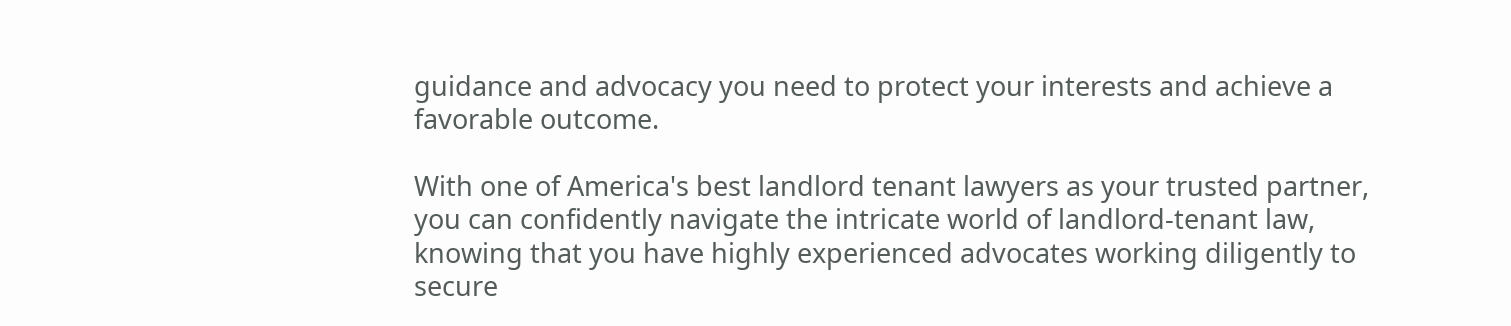guidance and advocacy you need to protect your interests and achieve a favorable outcome.

With one of America's best landlord tenant lawyers as your trusted partner, you can confidently navigate the intricate world of landlord-tenant law, knowing that you have highly experienced advocates working diligently to secure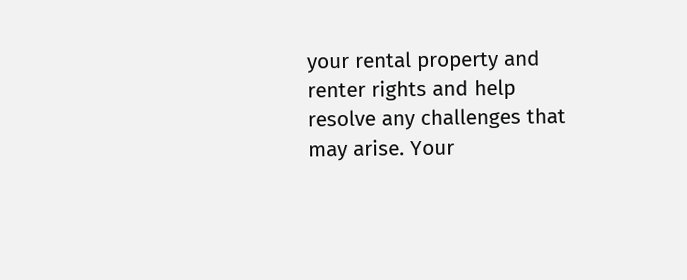your rental property and renter rights and help resolve any challenges that may arise. Your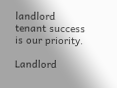landlord tenant success is our priority.

Landlord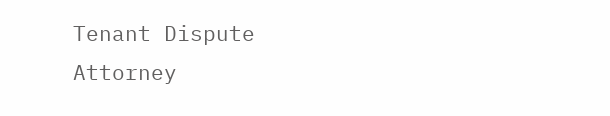Tenant Dispute Attorney